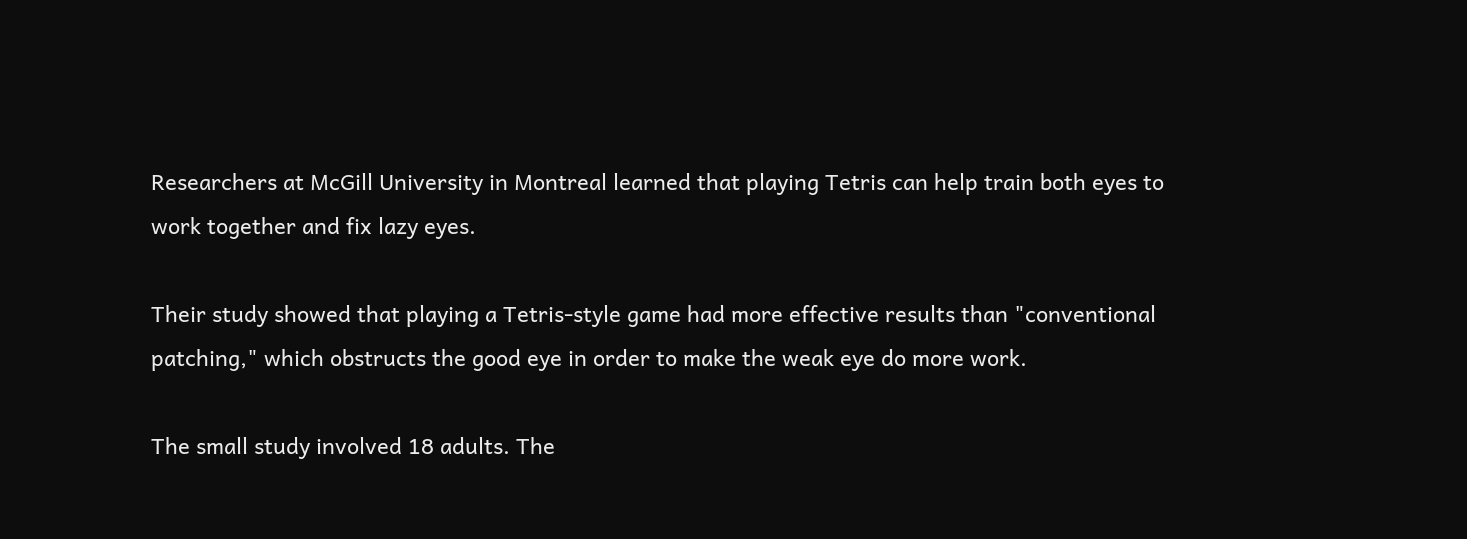Researchers at McGill University in Montreal learned that playing Tetris can help train both eyes to work together and fix lazy eyes.

Their study showed that playing a Tetris-style game had more effective results than "conventional patching," which obstructs the good eye in order to make the weak eye do more work.

The small study involved 18 adults. The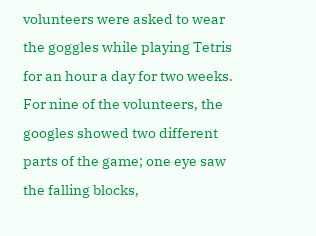volunteers were asked to wear the goggles while playing Tetris for an hour a day for two weeks. For nine of the volunteers, the googles showed two different parts of the game; one eye saw the falling blocks,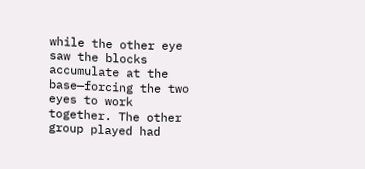while the other eye saw the blocks accumulate at the base—forcing the two eyes to work together. The other group played had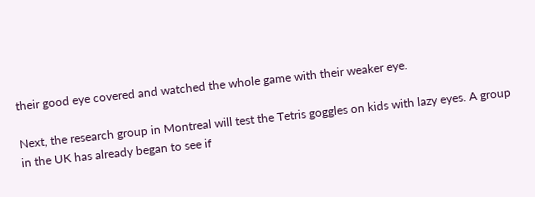their good eye covered and watched the whole game with their weaker eye.

Next, the research group in Montreal will test the Tetris goggles on kids with lazy eyes. A group in the UK has already began to see if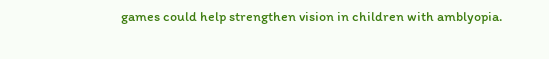games could help strengthen vision in children with amblyopia.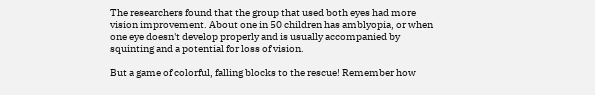The researchers found that the group that used both eyes had more vision improvement. About one in 50 children has amblyopia, or when one eye doesn't develop properly and is usually accompanied by squinting and a potential for loss of vision.

But a game of colorful, falling blocks to the rescue! Remember how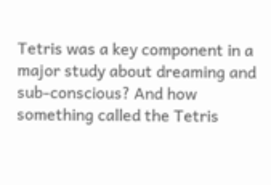Tetris was a key component in a major study about dreaming and sub-conscious? And how something called the Tetris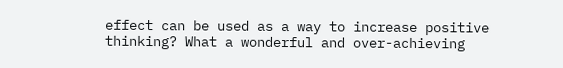effect can be used as a way to increase positive thinking? What a wonderful and over-achieving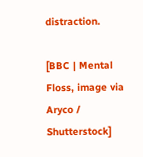distraction.

[BBC | Mental Floss, image via Aryco / Shutterstock]